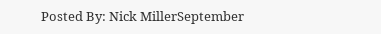Posted By: Nick MillerSeptember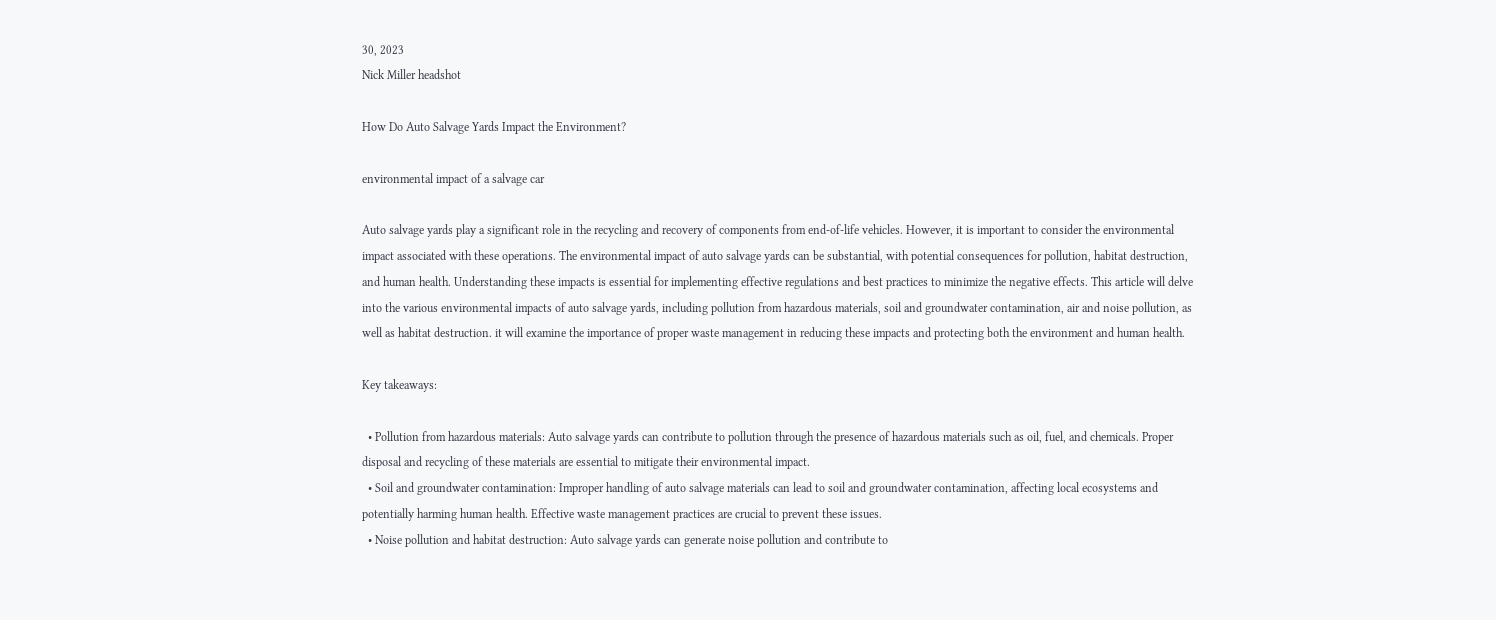30, 2023
Nick Miller headshot

How Do Auto Salvage Yards Impact the Environment?

environmental impact of a salvage car

Auto salvage yards play a significant role in the recycling and recovery of components from end-of-life vehicles. However, it is important to consider the environmental impact associated with these operations. The environmental impact of auto salvage yards can be substantial, with potential consequences for pollution, habitat destruction, and human health. Understanding these impacts is essential for implementing effective regulations and best practices to minimize the negative effects. This article will delve into the various environmental impacts of auto salvage yards, including pollution from hazardous materials, soil and groundwater contamination, air and noise pollution, as well as habitat destruction. it will examine the importance of proper waste management in reducing these impacts and protecting both the environment and human health.

Key takeaways:

  • Pollution from hazardous materials: Auto salvage yards can contribute to pollution through the presence of hazardous materials such as oil, fuel, and chemicals. Proper disposal and recycling of these materials are essential to mitigate their environmental impact.
  • Soil and groundwater contamination: Improper handling of auto salvage materials can lead to soil and groundwater contamination, affecting local ecosystems and potentially harming human health. Effective waste management practices are crucial to prevent these issues.
  • Noise pollution and habitat destruction: Auto salvage yards can generate noise pollution and contribute to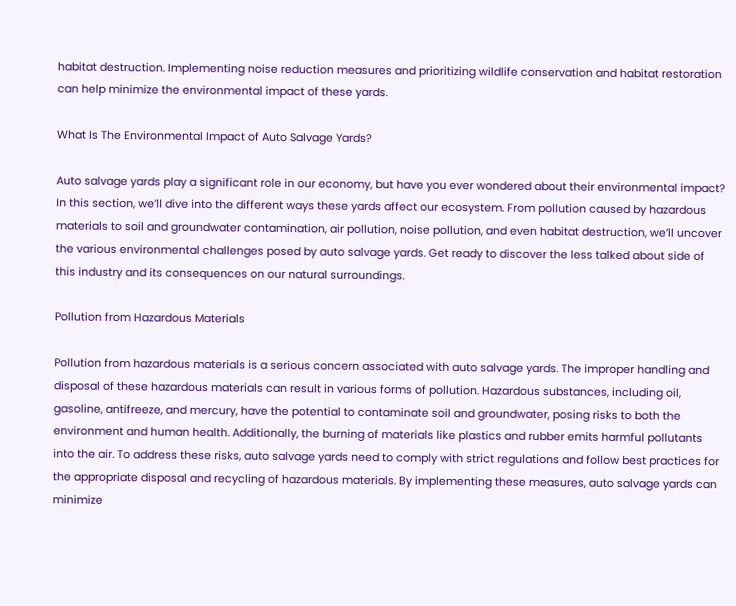habitat destruction. Implementing noise reduction measures and prioritizing wildlife conservation and habitat restoration can help minimize the environmental impact of these yards.

What Is The Environmental Impact of Auto Salvage Yards?

Auto salvage yards play a significant role in our economy, but have you ever wondered about their environmental impact? In this section, we’ll dive into the different ways these yards affect our ecosystem. From pollution caused by hazardous materials to soil and groundwater contamination, air pollution, noise pollution, and even habitat destruction, we’ll uncover the various environmental challenges posed by auto salvage yards. Get ready to discover the less talked about side of this industry and its consequences on our natural surroundings.

Pollution from Hazardous Materials

Pollution from hazardous materials is a serious concern associated with auto salvage yards. The improper handling and disposal of these hazardous materials can result in various forms of pollution. Hazardous substances, including oil, gasoline, antifreeze, and mercury, have the potential to contaminate soil and groundwater, posing risks to both the environment and human health. Additionally, the burning of materials like plastics and rubber emits harmful pollutants into the air. To address these risks, auto salvage yards need to comply with strict regulations and follow best practices for the appropriate disposal and recycling of hazardous materials. By implementing these measures, auto salvage yards can minimize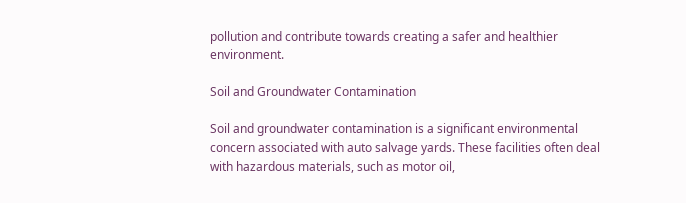pollution and contribute towards creating a safer and healthier environment.

Soil and Groundwater Contamination

Soil and groundwater contamination is a significant environmental concern associated with auto salvage yards. These facilities often deal with hazardous materials, such as motor oil,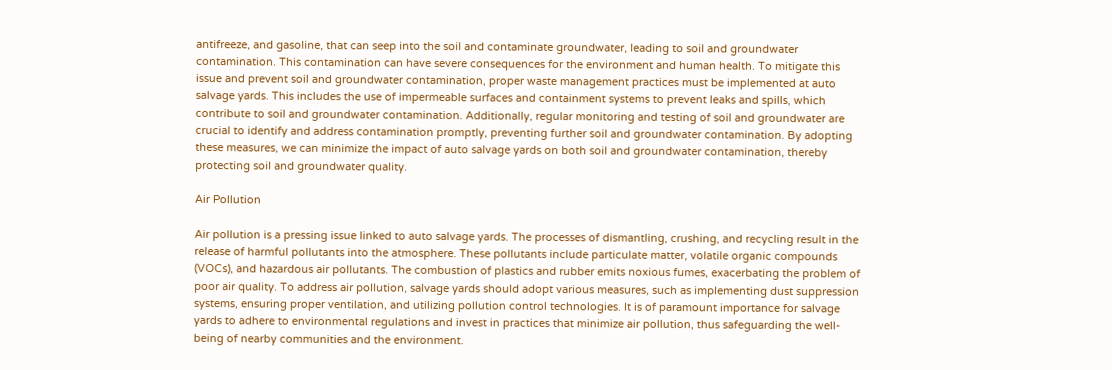antifreeze, and gasoline, that can seep into the soil and contaminate groundwater, leading to soil and groundwater contamination. This contamination can have severe consequences for the environment and human health. To mitigate this issue and prevent soil and groundwater contamination, proper waste management practices must be implemented at auto salvage yards. This includes the use of impermeable surfaces and containment systems to prevent leaks and spills, which contribute to soil and groundwater contamination. Additionally, regular monitoring and testing of soil and groundwater are crucial to identify and address contamination promptly, preventing further soil and groundwater contamination. By adopting these measures, we can minimize the impact of auto salvage yards on both soil and groundwater contamination, thereby protecting soil and groundwater quality.

Air Pollution

Air pollution is a pressing issue linked to auto salvage yards. The processes of dismantling, crushing, and recycling result in the release of harmful pollutants into the atmosphere. These pollutants include particulate matter, volatile organic compounds (VOCs), and hazardous air pollutants. The combustion of plastics and rubber emits noxious fumes, exacerbating the problem of poor air quality. To address air pollution, salvage yards should adopt various measures, such as implementing dust suppression systems, ensuring proper ventilation, and utilizing pollution control technologies. It is of paramount importance for salvage yards to adhere to environmental regulations and invest in practices that minimize air pollution, thus safeguarding the well-being of nearby communities and the environment.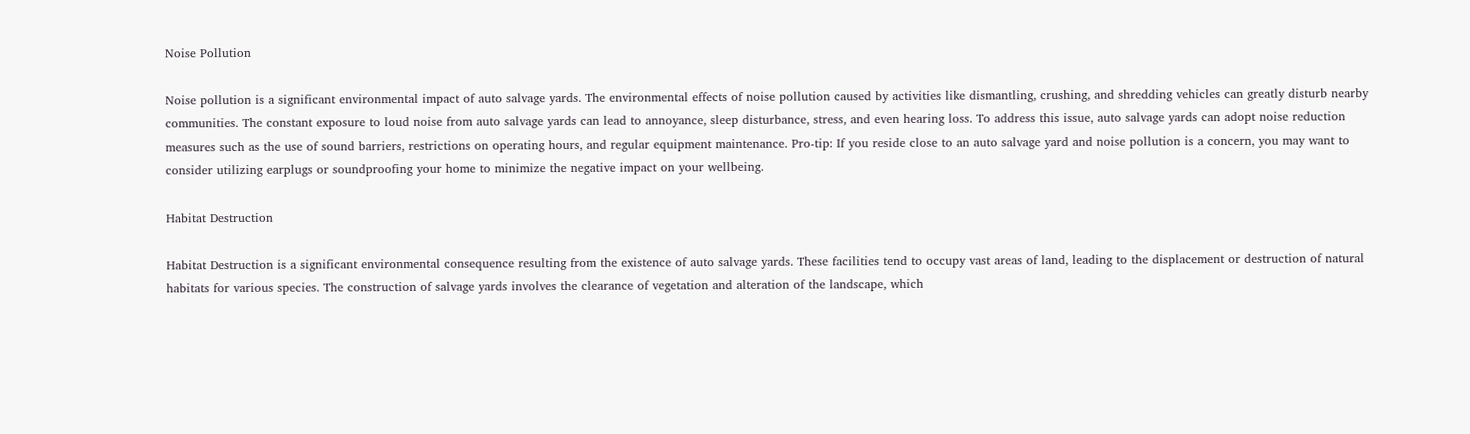Noise Pollution

Noise pollution is a significant environmental impact of auto salvage yards. The environmental effects of noise pollution caused by activities like dismantling, crushing, and shredding vehicles can greatly disturb nearby communities. The constant exposure to loud noise from auto salvage yards can lead to annoyance, sleep disturbance, stress, and even hearing loss. To address this issue, auto salvage yards can adopt noise reduction measures such as the use of sound barriers, restrictions on operating hours, and regular equipment maintenance. Pro-tip: If you reside close to an auto salvage yard and noise pollution is a concern, you may want to consider utilizing earplugs or soundproofing your home to minimize the negative impact on your wellbeing.

Habitat Destruction

Habitat Destruction is a significant environmental consequence resulting from the existence of auto salvage yards. These facilities tend to occupy vast areas of land, leading to the displacement or destruction of natural habitats for various species. The construction of salvage yards involves the clearance of vegetation and alteration of the landscape, which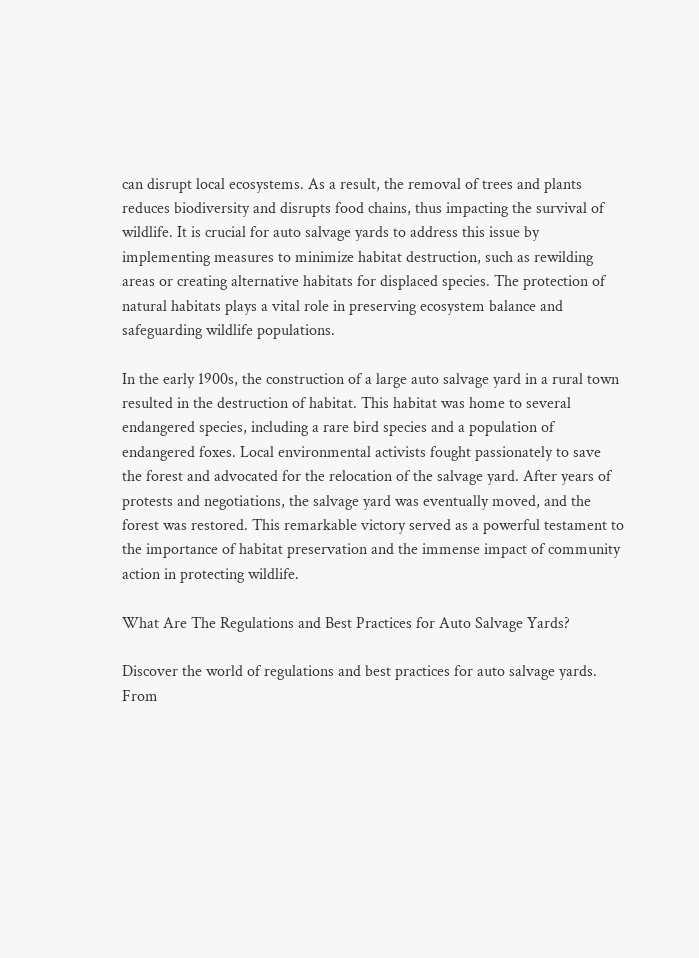can disrupt local ecosystems. As a result, the removal of trees and plants reduces biodiversity and disrupts food chains, thus impacting the survival of wildlife. It is crucial for auto salvage yards to address this issue by implementing measures to minimize habitat destruction, such as rewilding areas or creating alternative habitats for displaced species. The protection of natural habitats plays a vital role in preserving ecosystem balance and safeguarding wildlife populations.

In the early 1900s, the construction of a large auto salvage yard in a rural town resulted in the destruction of habitat. This habitat was home to several endangered species, including a rare bird species and a population of endangered foxes. Local environmental activists fought passionately to save the forest and advocated for the relocation of the salvage yard. After years of protests and negotiations, the salvage yard was eventually moved, and the forest was restored. This remarkable victory served as a powerful testament to the importance of habitat preservation and the immense impact of community action in protecting wildlife.

What Are The Regulations and Best Practices for Auto Salvage Yards?

Discover the world of regulations and best practices for auto salvage yards. From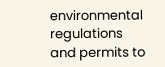environmental regulations and permits to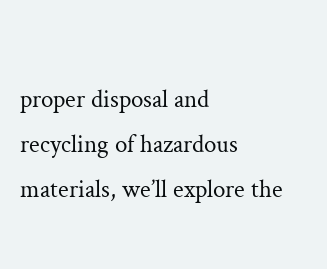proper disposal and recycling of hazardous materials, we’ll explore the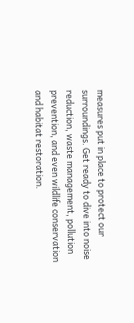measures put in place to protect our surroundings. Get ready to dive into noise reduction, waste management, pollution prevention, and even wildlife conservation and habitat restoration.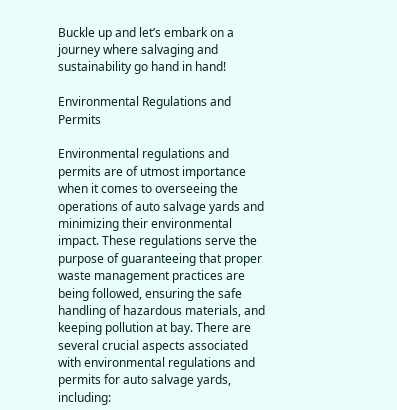Buckle up and let’s embark on a journey where salvaging and sustainability go hand in hand!

Environmental Regulations and Permits

Environmental regulations and permits are of utmost importance when it comes to overseeing the operations of auto salvage yards and minimizing their environmental impact. These regulations serve the purpose of guaranteeing that proper waste management practices are being followed, ensuring the safe handling of hazardous materials, and keeping pollution at bay. There are several crucial aspects associated with environmental regulations and permits for auto salvage yards, including: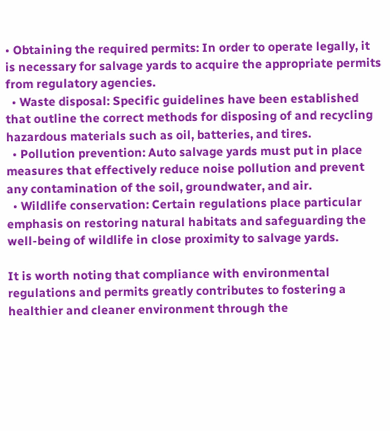• Obtaining the required permits: In order to operate legally, it is necessary for salvage yards to acquire the appropriate permits from regulatory agencies.
  • Waste disposal: Specific guidelines have been established that outline the correct methods for disposing of and recycling hazardous materials such as oil, batteries, and tires.
  • Pollution prevention: Auto salvage yards must put in place measures that effectively reduce noise pollution and prevent any contamination of the soil, groundwater, and air.
  • Wildlife conservation: Certain regulations place particular emphasis on restoring natural habitats and safeguarding the well-being of wildlife in close proximity to salvage yards.

It is worth noting that compliance with environmental regulations and permits greatly contributes to fostering a healthier and cleaner environment through the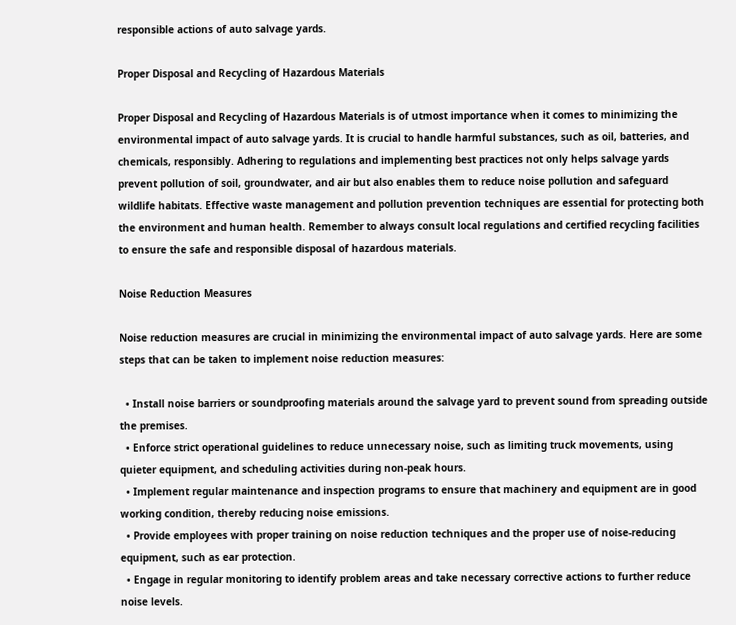responsible actions of auto salvage yards.

Proper Disposal and Recycling of Hazardous Materials

Proper Disposal and Recycling of Hazardous Materials is of utmost importance when it comes to minimizing the environmental impact of auto salvage yards. It is crucial to handle harmful substances, such as oil, batteries, and chemicals, responsibly. Adhering to regulations and implementing best practices not only helps salvage yards prevent pollution of soil, groundwater, and air but also enables them to reduce noise pollution and safeguard wildlife habitats. Effective waste management and pollution prevention techniques are essential for protecting both the environment and human health. Remember to always consult local regulations and certified recycling facilities to ensure the safe and responsible disposal of hazardous materials.

Noise Reduction Measures

Noise reduction measures are crucial in minimizing the environmental impact of auto salvage yards. Here are some steps that can be taken to implement noise reduction measures:

  • Install noise barriers or soundproofing materials around the salvage yard to prevent sound from spreading outside the premises.
  • Enforce strict operational guidelines to reduce unnecessary noise, such as limiting truck movements, using quieter equipment, and scheduling activities during non-peak hours.
  • Implement regular maintenance and inspection programs to ensure that machinery and equipment are in good working condition, thereby reducing noise emissions.
  • Provide employees with proper training on noise reduction techniques and the proper use of noise-reducing equipment, such as ear protection.
  • Engage in regular monitoring to identify problem areas and take necessary corrective actions to further reduce noise levels.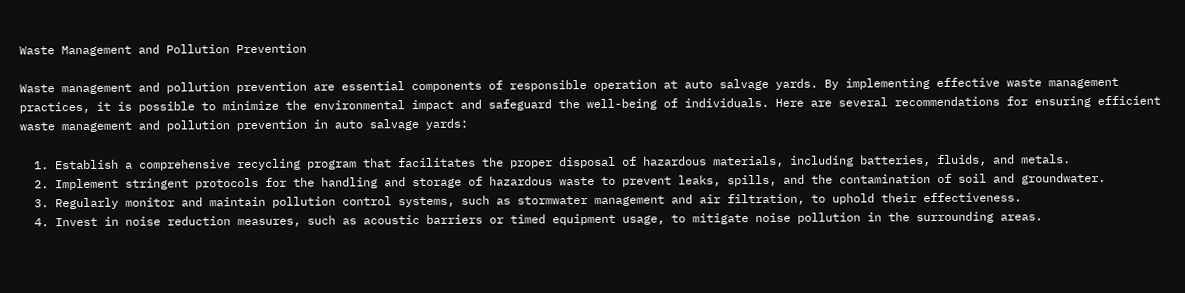Waste Management and Pollution Prevention

Waste management and pollution prevention are essential components of responsible operation at auto salvage yards. By implementing effective waste management practices, it is possible to minimize the environmental impact and safeguard the well-being of individuals. Here are several recommendations for ensuring efficient waste management and pollution prevention in auto salvage yards:

  1. Establish a comprehensive recycling program that facilitates the proper disposal of hazardous materials, including batteries, fluids, and metals.
  2. Implement stringent protocols for the handling and storage of hazardous waste to prevent leaks, spills, and the contamination of soil and groundwater.
  3. Regularly monitor and maintain pollution control systems, such as stormwater management and air filtration, to uphold their effectiveness.
  4. Invest in noise reduction measures, such as acoustic barriers or timed equipment usage, to mitigate noise pollution in the surrounding areas.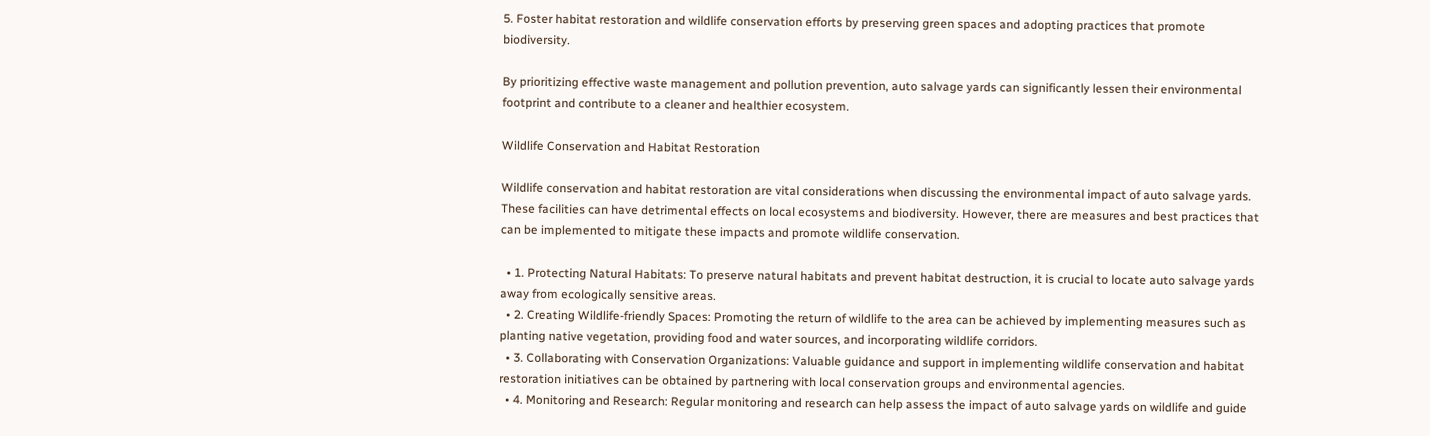5. Foster habitat restoration and wildlife conservation efforts by preserving green spaces and adopting practices that promote biodiversity.

By prioritizing effective waste management and pollution prevention, auto salvage yards can significantly lessen their environmental footprint and contribute to a cleaner and healthier ecosystem.

Wildlife Conservation and Habitat Restoration

Wildlife conservation and habitat restoration are vital considerations when discussing the environmental impact of auto salvage yards. These facilities can have detrimental effects on local ecosystems and biodiversity. However, there are measures and best practices that can be implemented to mitigate these impacts and promote wildlife conservation.

  • 1. Protecting Natural Habitats: To preserve natural habitats and prevent habitat destruction, it is crucial to locate auto salvage yards away from ecologically sensitive areas.
  • 2. Creating Wildlife-friendly Spaces: Promoting the return of wildlife to the area can be achieved by implementing measures such as planting native vegetation, providing food and water sources, and incorporating wildlife corridors.
  • 3. Collaborating with Conservation Organizations: Valuable guidance and support in implementing wildlife conservation and habitat restoration initiatives can be obtained by partnering with local conservation groups and environmental agencies.
  • 4. Monitoring and Research: Regular monitoring and research can help assess the impact of auto salvage yards on wildlife and guide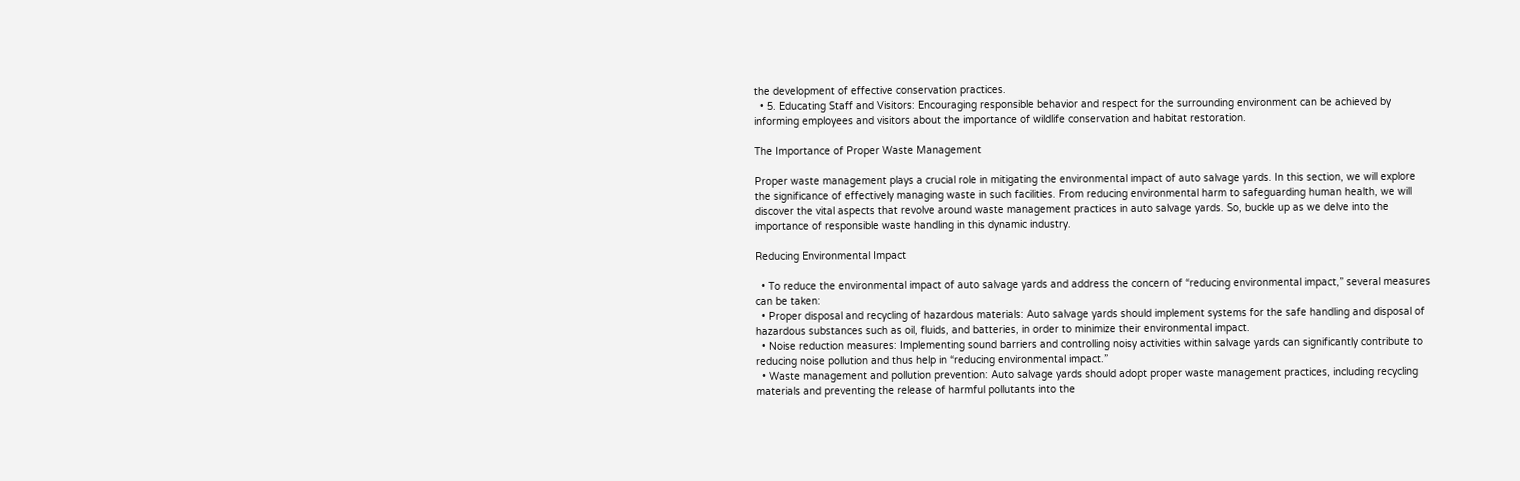the development of effective conservation practices.
  • 5. Educating Staff and Visitors: Encouraging responsible behavior and respect for the surrounding environment can be achieved by informing employees and visitors about the importance of wildlife conservation and habitat restoration.

The Importance of Proper Waste Management

Proper waste management plays a crucial role in mitigating the environmental impact of auto salvage yards. In this section, we will explore the significance of effectively managing waste in such facilities. From reducing environmental harm to safeguarding human health, we will discover the vital aspects that revolve around waste management practices in auto salvage yards. So, buckle up as we delve into the importance of responsible waste handling in this dynamic industry.

Reducing Environmental Impact

  • To reduce the environmental impact of auto salvage yards and address the concern of “reducing environmental impact,” several measures can be taken:
  • Proper disposal and recycling of hazardous materials: Auto salvage yards should implement systems for the safe handling and disposal of hazardous substances such as oil, fluids, and batteries, in order to minimize their environmental impact.
  • Noise reduction measures: Implementing sound barriers and controlling noisy activities within salvage yards can significantly contribute to reducing noise pollution and thus help in “reducing environmental impact.”
  • Waste management and pollution prevention: Auto salvage yards should adopt proper waste management practices, including recycling materials and preventing the release of harmful pollutants into the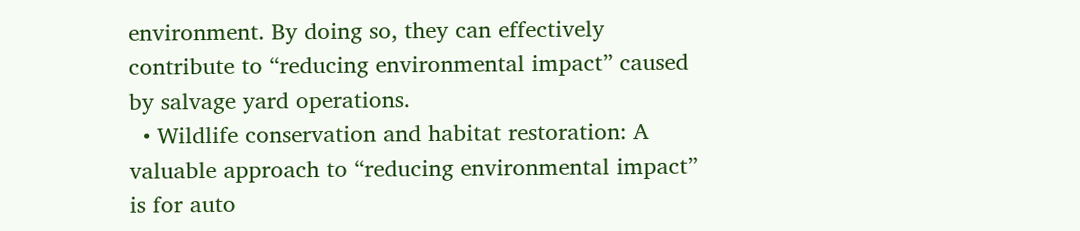environment. By doing so, they can effectively contribute to “reducing environmental impact” caused by salvage yard operations.
  • Wildlife conservation and habitat restoration: A valuable approach to “reducing environmental impact” is for auto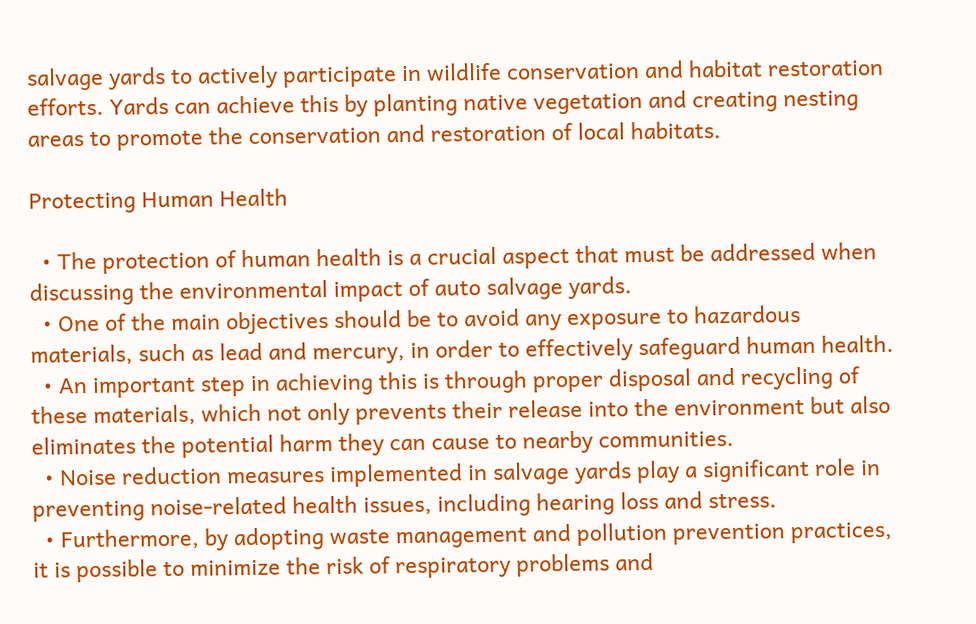salvage yards to actively participate in wildlife conservation and habitat restoration efforts. Yards can achieve this by planting native vegetation and creating nesting areas to promote the conservation and restoration of local habitats.

Protecting Human Health

  • The protection of human health is a crucial aspect that must be addressed when discussing the environmental impact of auto salvage yards.
  • One of the main objectives should be to avoid any exposure to hazardous materials, such as lead and mercury, in order to effectively safeguard human health.
  • An important step in achieving this is through proper disposal and recycling of these materials, which not only prevents their release into the environment but also eliminates the potential harm they can cause to nearby communities.
  • Noise reduction measures implemented in salvage yards play a significant role in preventing noise-related health issues, including hearing loss and stress.
  • Furthermore, by adopting waste management and pollution prevention practices, it is possible to minimize the risk of respiratory problems and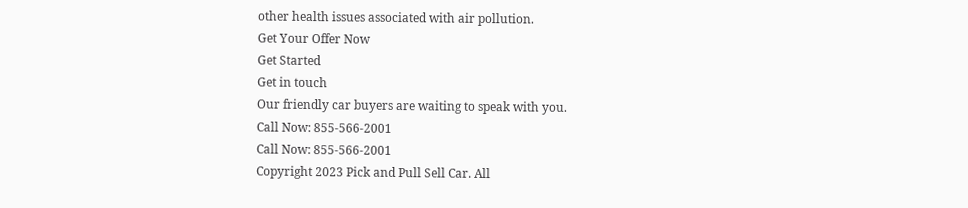other health issues associated with air pollution.
Get Your Offer Now
Get Started
Get in touch
Our friendly car buyers are waiting to speak with you.
Call Now: 855-566-2001
Call Now: 855-566-2001
Copyright 2023 Pick and Pull Sell Car. All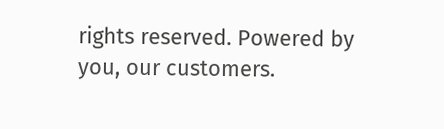rights reserved. Powered by you, our customers.